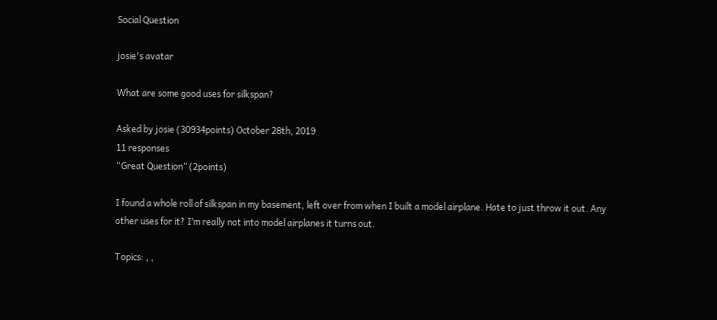Social Question

josie's avatar

What are some good uses for silkspan?

Asked by josie (30934points) October 28th, 2019
11 responses
“Great Question” (2points)

I found a whole roll of silkspan in my basement, left over from when I built a model airplane. Hate to just throw it out. Any other uses for it? I’m really not into model airplanes it turns out.

Topics: , ,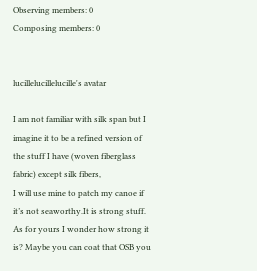Observing members: 0
Composing members: 0


lucillelucillelucille's avatar

I am not familiar with silk span but I imagine it to be a refined version of the stuff I have (woven fiberglass fabric) except silk fibers,
I will use mine to patch my canoe if it’s not seaworthy.It is strong stuff.
As for yours I wonder how strong it is? Maybe you can coat that OSB you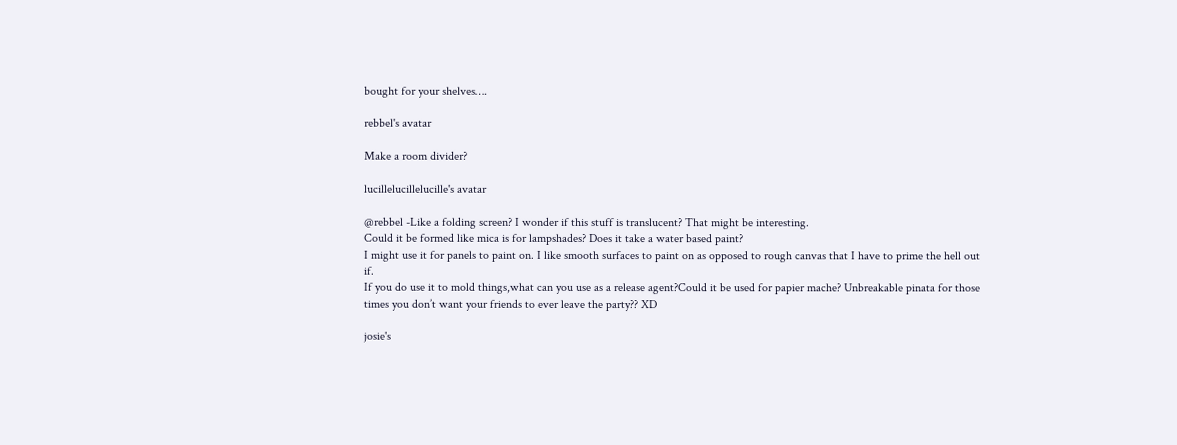bought for your shelves….

rebbel's avatar

Make a room divider?

lucillelucillelucille's avatar

@rebbel -Like a folding screen? I wonder if this stuff is translucent? That might be interesting.
Could it be formed like mica is for lampshades? Does it take a water based paint?
I might use it for panels to paint on. I like smooth surfaces to paint on as opposed to rough canvas that I have to prime the hell out if.
If you do use it to mold things,what can you use as a release agent?Could it be used for papier mache? Unbreakable pinata for those times you don’t want your friends to ever leave the party?? XD

josie's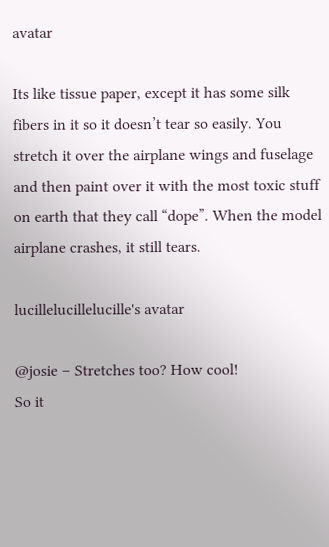avatar

Its like tissue paper, except it has some silk fibers in it so it doesn’t tear so easily. You stretch it over the airplane wings and fuselage and then paint over it with the most toxic stuff on earth that they call “dope”. When the model airplane crashes, it still tears.

lucillelucillelucille's avatar

@josie – Stretches too? How cool!
So it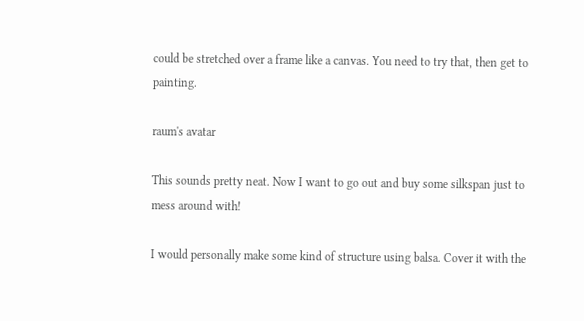could be stretched over a frame like a canvas. You need to try that, then get to painting.

raum's avatar

This sounds pretty neat. Now I want to go out and buy some silkspan just to mess around with!

I would personally make some kind of structure using balsa. Cover it with the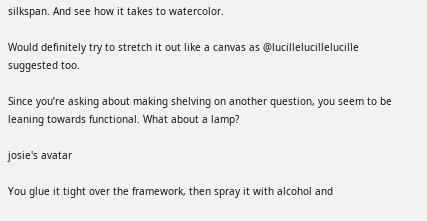silkspan. And see how it takes to watercolor.

Would definitely try to stretch it out like a canvas as @lucillelucillelucille suggested too.

Since you’re asking about making shelving on another question, you seem to be leaning towards functional. What about a lamp?

josie's avatar

You glue it tight over the framework, then spray it with alcohol and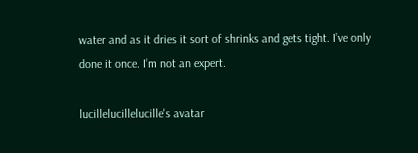water and as it dries it sort of shrinks and gets tight. I’ve only done it once. I’m not an expert.

lucillelucillelucille's avatar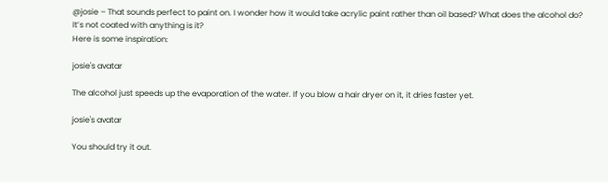@josie – That sounds perfect to paint on. I wonder how it would take acrylic paint rather than oil based? What does the alcohol do?
It’s not coated with anything is it?
Here is some inspiration:

josie's avatar

The alcohol just speeds up the evaporation of the water. If you blow a hair dryer on it, it dries faster yet.

josie's avatar

You should try it out.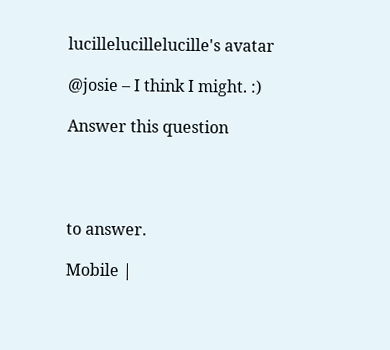lucillelucillelucille's avatar

@josie – I think I might. :)

Answer this question




to answer.

Mobile |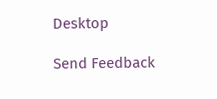Desktop

Send Feedback